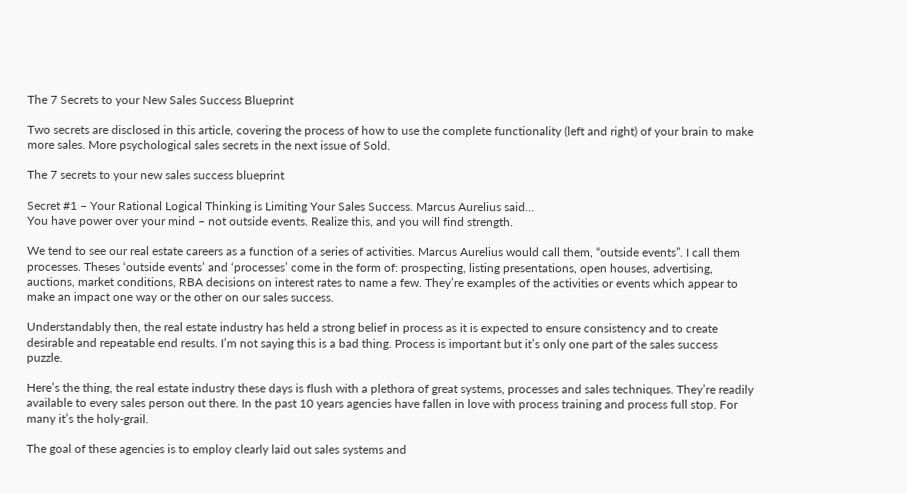The 7 Secrets to your New Sales Success Blueprint

Two secrets are disclosed in this article, covering the process of how to use the complete functionality (left and right) of your brain to make more sales. More psychological sales secrets in the next issue of Sold.

The 7 secrets to your new sales success blueprint

Secret #1 – Your Rational Logical Thinking is Limiting Your Sales Success. Marcus Aurelius said…
You have power over your mind – not outside events. Realize this, and you will find strength.

We tend to see our real estate careers as a function of a series of activities. Marcus Aurelius would call them, “outside events”. I call them processes. Theses ‘outside events’ and ‘processes’ come in the form of: prospecting, listing presentations, open houses, advertising, auctions, market conditions, RBA decisions on interest rates to name a few. They’re examples of the activities or events which appear to make an impact one way or the other on our sales success.

Understandably then, the real estate industry has held a strong belief in process as it is expected to ensure consistency and to create desirable and repeatable end results. I’m not saying this is a bad thing. Process is important but it’s only one part of the sales success puzzle.

Here’s the thing, the real estate industry these days is flush with a plethora of great systems, processes and sales techniques. They’re readily available to every sales person out there. In the past 10 years agencies have fallen in love with process training and process full stop. For many it’s the holy-grail.

The goal of these agencies is to employ clearly laid out sales systems and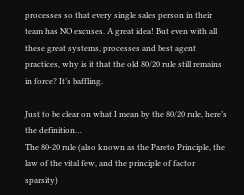processes so that every single sales person in their team has NO excuses. A great idea! But even with all these great systems, processes and best agent practices, why is it that the old 80/20 rule still remains in force? It’s baffling.

Just to be clear on what I mean by the 80/20 rule, here’s the definition…
The 80-20 rule (also known as the Pareto Principle, the law of the vital few, and the principle of factor sparsity)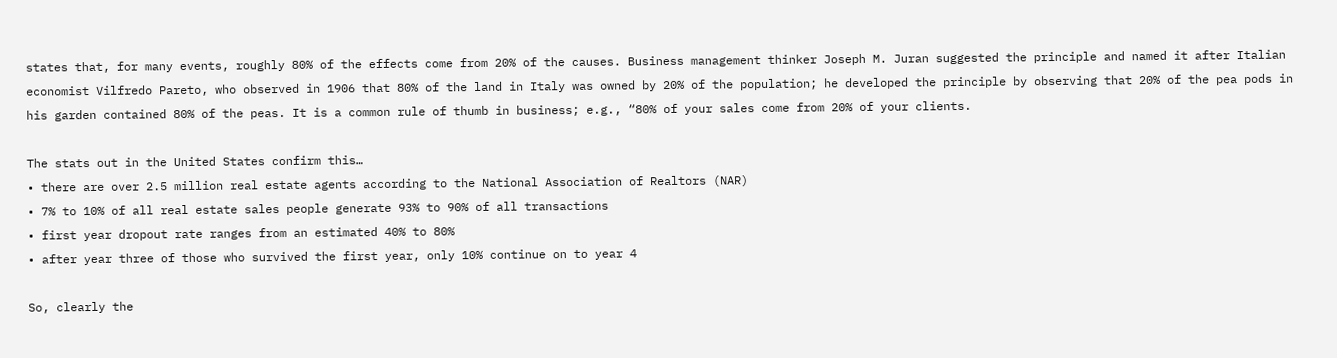states that, for many events, roughly 80% of the effects come from 20% of the causes. Business management thinker Joseph M. Juran suggested the principle and named it after Italian economist Vilfredo Pareto, who observed in 1906 that 80% of the land in Italy was owned by 20% of the population; he developed the principle by observing that 20% of the pea pods in his garden contained 80% of the peas. It is a common rule of thumb in business; e.g., “80% of your sales come from 20% of your clients.

The stats out in the United States confirm this…
• there are over 2.5 million real estate agents according to the National Association of Realtors (NAR)
• 7% to 10% of all real estate sales people generate 93% to 90% of all transactions
• first year dropout rate ranges from an estimated 40% to 80%
• after year three of those who survived the first year, only 10% continue on to year 4

So, clearly the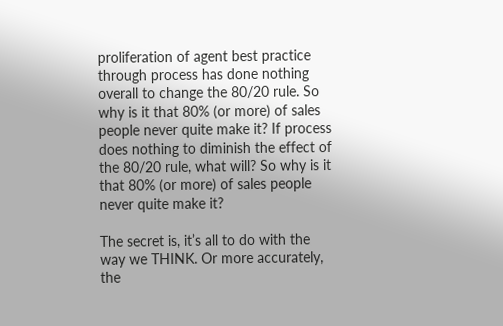proliferation of agent best practice through process has done nothing overall to change the 80/20 rule. So why is it that 80% (or more) of sales people never quite make it? If process does nothing to diminish the effect of the 80/20 rule, what will? So why is it that 80% (or more) of sales people never quite make it?

The secret is, it’s all to do with the way we THINK. Or more accurately, the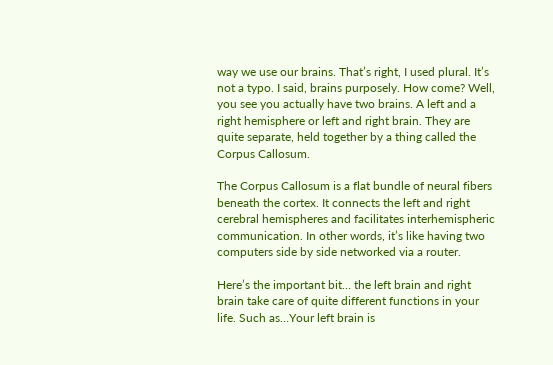way we use our brains. That’s right, I used plural. It’s not a typo. I said, brains purposely. How come? Well, you see you actually have two brains. A left and a right hemisphere or left and right brain. They are quite separate, held together by a thing called the Corpus Callosum.

The Corpus Callosum is a flat bundle of neural fibers beneath the cortex. It connects the left and right cerebral hemispheres and facilitates interhemispheric communication. In other words, it’s like having two computers side by side networked via a router.

Here’s the important bit… the left brain and right brain take care of quite different functions in your life. Such as…Your left brain is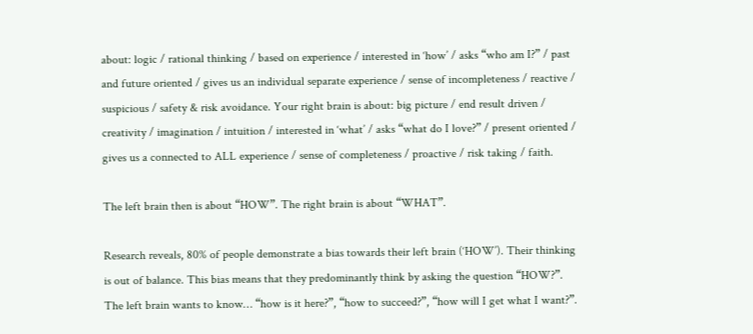about: logic / rational thinking / based on experience / interested in ‘how’ / asks “who am I?” / past and future oriented / gives us an individual separate experience / sense of incompleteness / reactive / suspicious / safety & risk avoidance. Your right brain is about: big picture / end result driven / creativity / imagination / intuition / interested in ‘what’ / asks “what do I love?” / present oriented / gives us a connected to ALL experience / sense of completeness / proactive / risk taking / faith.

The left brain then is about “HOW”. The right brain is about “WHAT”.

Research reveals, 80% of people demonstrate a bias towards their left brain (‘HOW’). Their thinking is out of balance. This bias means that they predominantly think by asking the question “HOW?”. The left brain wants to know… “how is it here?”, “how to succeed?”, “how will I get what I want?”.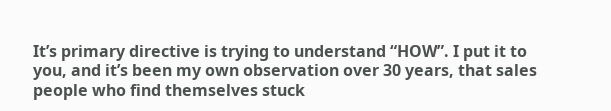It’s primary directive is trying to understand “HOW”. I put it to you, and it’s been my own observation over 30 years, that sales people who find themselves stuck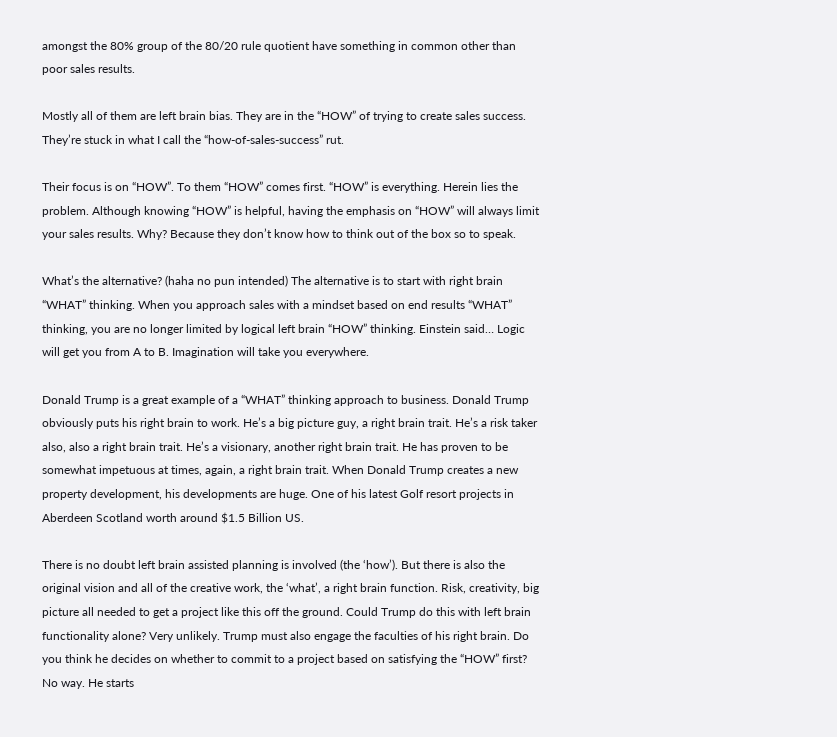amongst the 80% group of the 80/20 rule quotient have something in common other than poor sales results.

Mostly all of them are left brain bias. They are in the “HOW” of trying to create sales success. They’re stuck in what I call the “how-of-sales-success” rut.

Their focus is on “HOW”. To them “HOW” comes first. “HOW” is everything. Herein lies the problem. Although knowing “HOW” is helpful, having the emphasis on “HOW” will always limit your sales results. Why? Because they don’t know how to think out of the box so to speak.

What’s the alternative? (haha no pun intended) The alternative is to start with right brain “WHAT” thinking. When you approach sales with a mindset based on end results “WHAT” thinking, you are no longer limited by logical left brain “HOW” thinking. Einstein said… Logic will get you from A to B. Imagination will take you everywhere.

Donald Trump is a great example of a “WHAT” thinking approach to business. Donald Trump obviously puts his right brain to work. He’s a big picture guy, a right brain trait. He’s a risk taker also, also a right brain trait. He’s a visionary, another right brain trait. He has proven to be somewhat impetuous at times, again, a right brain trait. When Donald Trump creates a new property development, his developments are huge. One of his latest Golf resort projects in Aberdeen Scotland worth around $1.5 Billion US.

There is no doubt left brain assisted planning is involved (the ‘how’). But there is also the original vision and all of the creative work, the ‘what’, a right brain function. Risk, creativity, big picture all needed to get a project like this off the ground. Could Trump do this with left brain functionality alone? Very unlikely. Trump must also engage the faculties of his right brain. Do you think he decides on whether to commit to a project based on satisfying the “HOW” first? No way. He starts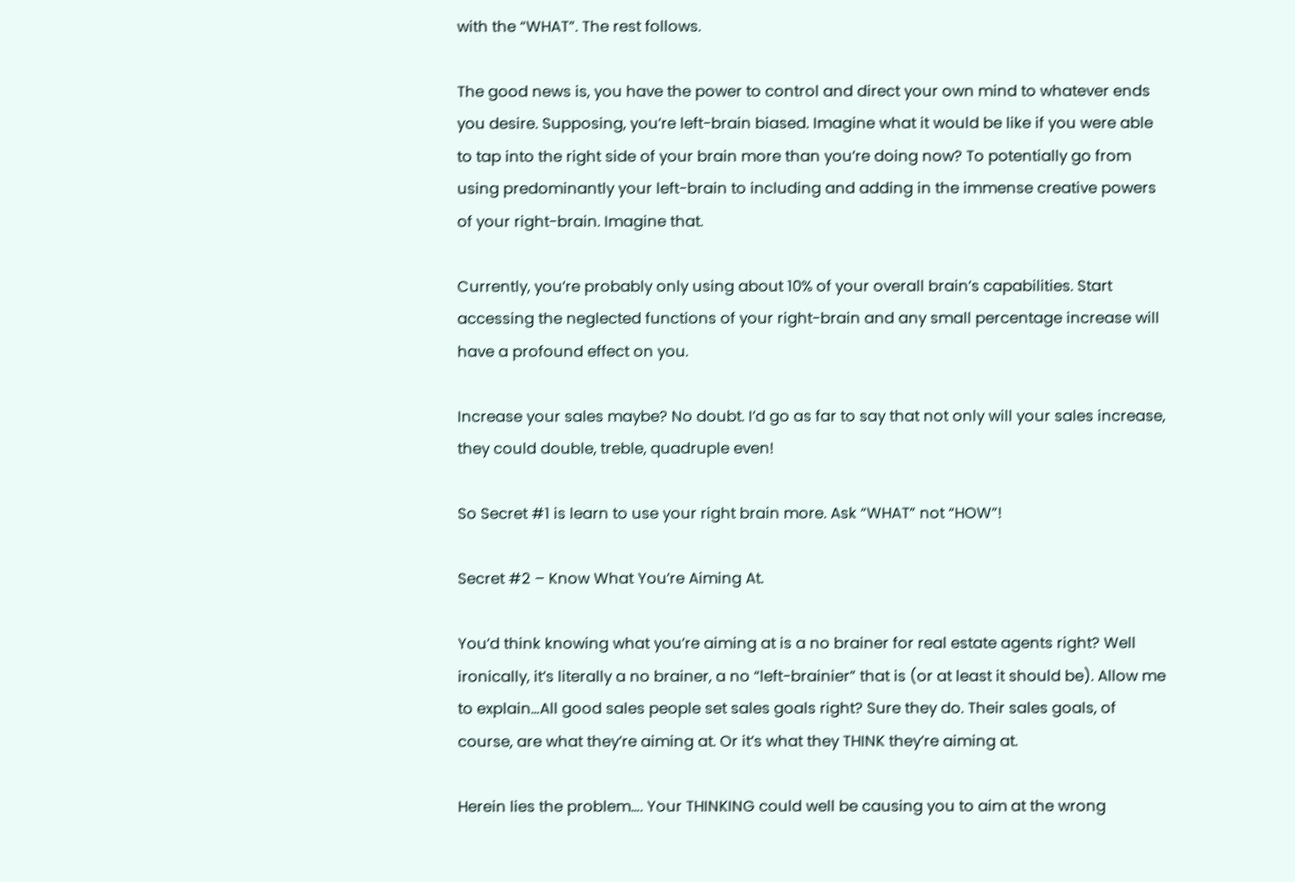with the “WHAT”. The rest follows.

The good news is, you have the power to control and direct your own mind to whatever ends you desire. Supposing, you’re left-brain biased. Imagine what it would be like if you were able to tap into the right side of your brain more than you’re doing now? To potentially go from using predominantly your left-brain to including and adding in the immense creative powers of your right-brain. Imagine that.

Currently, you’re probably only using about 10% of your overall brain’s capabilities. Start accessing the neglected functions of your right-brain and any small percentage increase will have a profound effect on you.

Increase your sales maybe? No doubt. I’d go as far to say that not only will your sales increase, they could double, treble, quadruple even!

So Secret #1 is learn to use your right brain more. Ask “WHAT” not “HOW”!

Secret #2 – Know What You’re Aiming At.

You’d think knowing what you’re aiming at is a no brainer for real estate agents right? Well ironically, it’s literally a no brainer, a no “left-brainier” that is (or at least it should be). Allow me to explain…All good sales people set sales goals right? Sure they do. Their sales goals, of course, are what they’re aiming at. Or it’s what they THINK they’re aiming at.

Herein lies the problem…. Your THINKING could well be causing you to aim at the wrong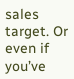sales target. Or even if you’ve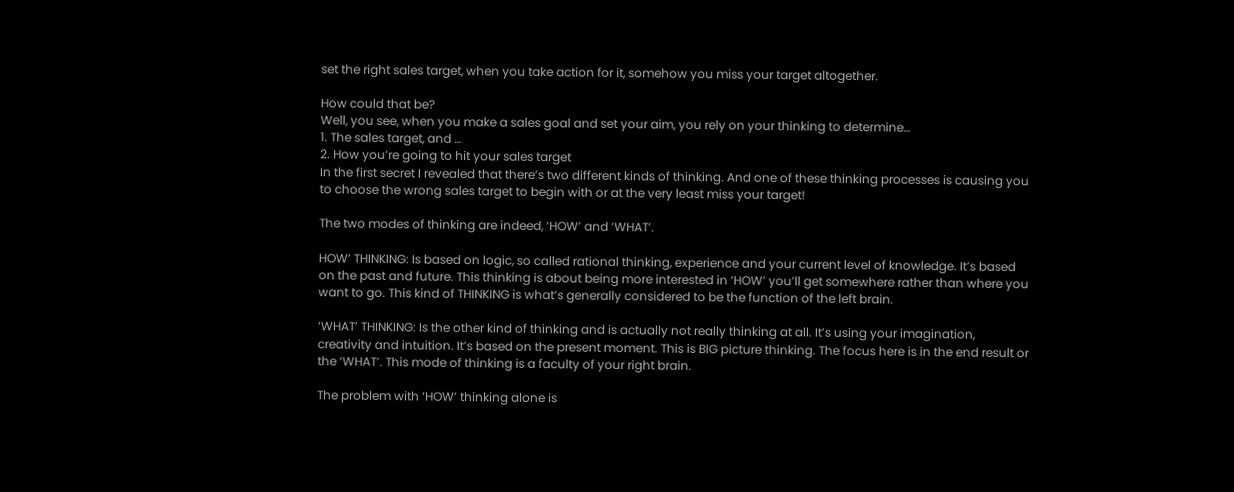set the right sales target, when you take action for it, somehow you miss your target altogether.

How could that be?
Well, you see, when you make a sales goal and set your aim, you rely on your thinking to determine…
1. The sales target, and …
2. How you’re going to hit your sales target
In the first secret I revealed that there’s two different kinds of thinking. And one of these thinking processes is causing you to choose the wrong sales target to begin with or at the very least miss your target!

The two modes of thinking are indeed, ‘HOW’ and ‘WHAT’.

HOW’ THINKING: Is based on logic, so called rational thinking, experience and your current level of knowledge. It’s based on the past and future. This thinking is about being more interested in ‘HOW’ you’ll get somewhere rather than where you want to go. This kind of THINKING is what’s generally considered to be the function of the left brain.

‘WHAT’ THINKING: Is the other kind of thinking and is actually not really thinking at all. It’s using your imagination, creativity and intuition. It’s based on the present moment. This is BIG picture thinking. The focus here is in the end result or the ‘WHAT’. This mode of thinking is a faculty of your right brain.

The problem with ‘HOW’ thinking alone is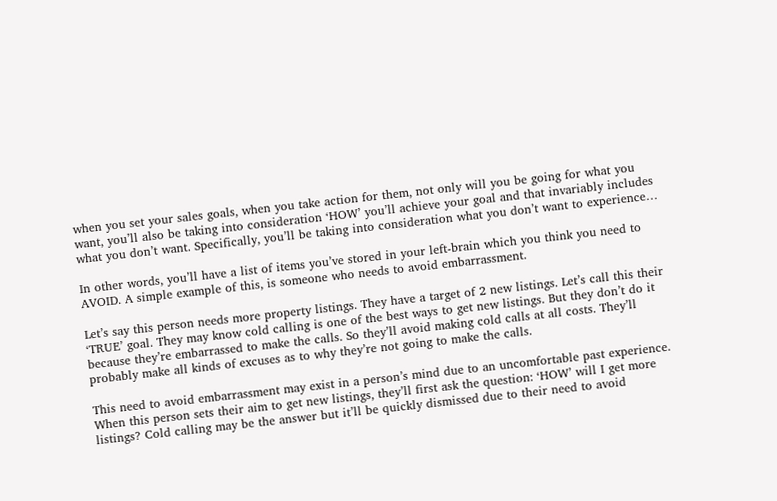when you set your sales goals, when you take action for them, not only will you be going for what you want, you’ll also be taking into consideration ‘HOW’ you’ll achieve your goal and that invariably includes what you don’t want. Specifically, you’ll be taking into consideration what you don’t want to experience…

In other words, you’ll have a list of items you’ve stored in your left-brain which you think you need to AVOID. A simple example of this, is someone who needs to avoid embarrassment.

Let’s say this person needs more property listings. They have a target of 2 new listings. Let’s call this their ‘TRUE’ goal. They may know cold calling is one of the best ways to get new listings. But they don’t do it because they’re embarrassed to make the calls. So they’ll avoid making cold calls at all costs. They’ll probably make all kinds of excuses as to why they’re not going to make the calls.

This need to avoid embarrassment may exist in a person’s mind due to an uncomfortable past experience. When this person sets their aim to get new listings, they’ll first ask the question: ‘HOW’ will I get more listings? Cold calling may be the answer but it’ll be quickly dismissed due to their need to avoid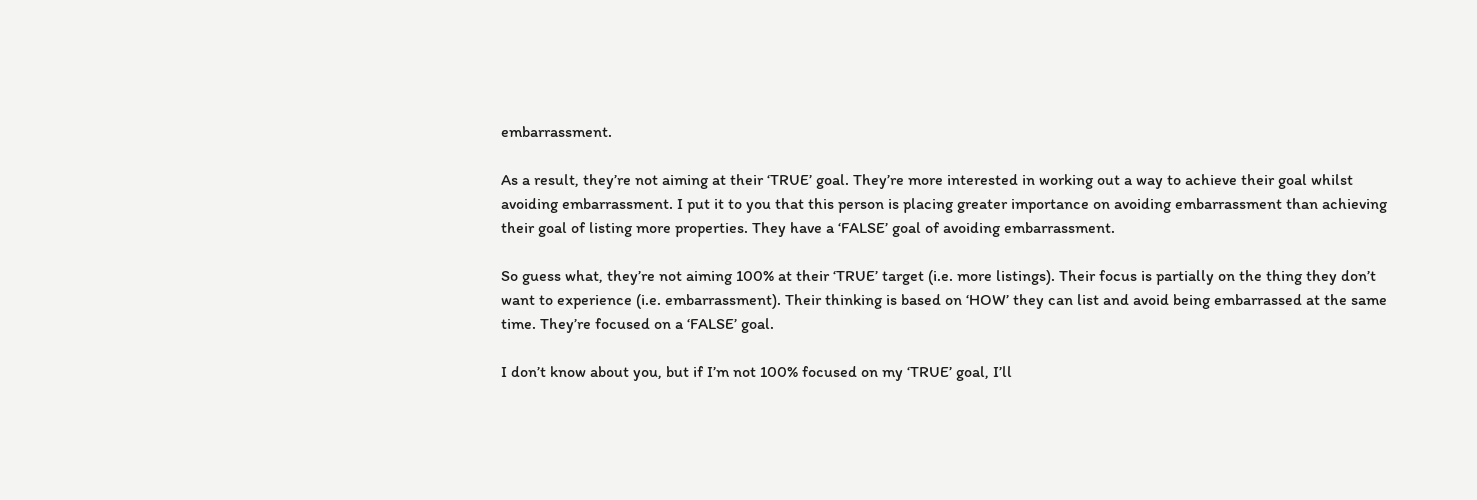embarrassment.

As a result, they’re not aiming at their ‘TRUE’ goal. They’re more interested in working out a way to achieve their goal whilst avoiding embarrassment. I put it to you that this person is placing greater importance on avoiding embarrassment than achieving their goal of listing more properties. They have a ‘FALSE’ goal of avoiding embarrassment.

So guess what, they’re not aiming 100% at their ‘TRUE’ target (i.e. more listings). Their focus is partially on the thing they don’t want to experience (i.e. embarrassment). Their thinking is based on ‘HOW’ they can list and avoid being embarrassed at the same time. They’re focused on a ‘FALSE’ goal.

I don’t know about you, but if I’m not 100% focused on my ‘TRUE’ goal, I’ll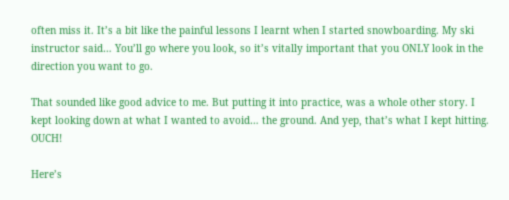often miss it. It’s a bit like the painful lessons I learnt when I started snowboarding. My ski instructor said… You’ll go where you look, so it’s vitally important that you ONLY look in the direction you want to go.

That sounded like good advice to me. But putting it into practice, was a whole other story. I kept looking down at what I wanted to avoid… the ground. And yep, that’s what I kept hitting. OUCH!

Here’s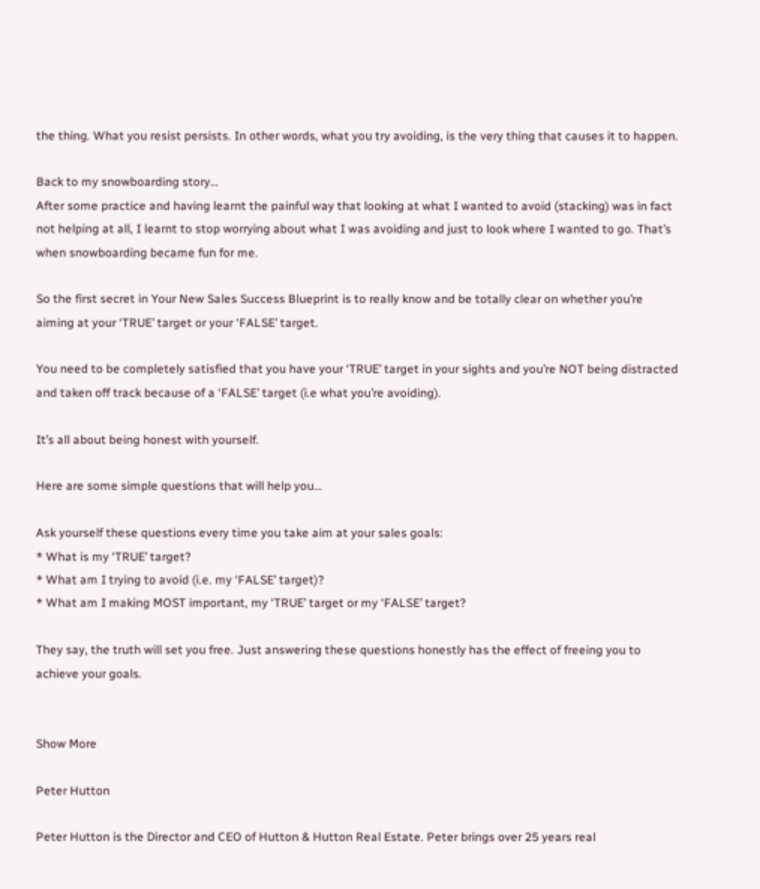the thing. What you resist persists. In other words, what you try avoiding, is the very thing that causes it to happen.

Back to my snowboarding story…
After some practice and having learnt the painful way that looking at what I wanted to avoid (stacking) was in fact not helping at all, I learnt to stop worrying about what I was avoiding and just to look where I wanted to go. That’s when snowboarding became fun for me.

So the first secret in Your New Sales Success Blueprint is to really know and be totally clear on whether you’re aiming at your ‘TRUE’ target or your ‘FALSE’ target.

You need to be completely satisfied that you have your ‘TRUE’ target in your sights and you’re NOT being distracted and taken off track because of a ‘FALSE’ target (i.e what you’re avoiding).

It’s all about being honest with yourself.

Here are some simple questions that will help you…

Ask yourself these questions every time you take aim at your sales goals:
* What is my ‘TRUE’ target?
* What am I trying to avoid (i.e. my ‘FALSE’ target)?
* What am I making MOST important, my ‘TRUE’ target or my ‘FALSE’ target?

They say, the truth will set you free. Just answering these questions honestly has the effect of freeing you to achieve your goals.


Show More

Peter Hutton

Peter Hutton is the Director and CEO of Hutton & Hutton Real Estate. Peter brings over 25 years real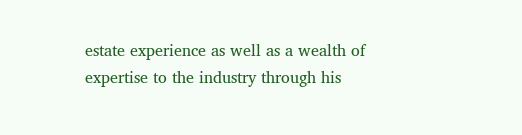estate experience as well as a wealth of expertise to the industry through his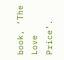book, ‘The Love Price’.